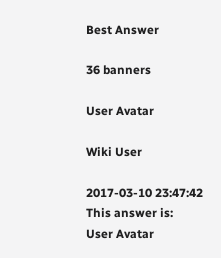Best Answer

36 banners

User Avatar

Wiki User

2017-03-10 23:47:42
This answer is:
User Avatar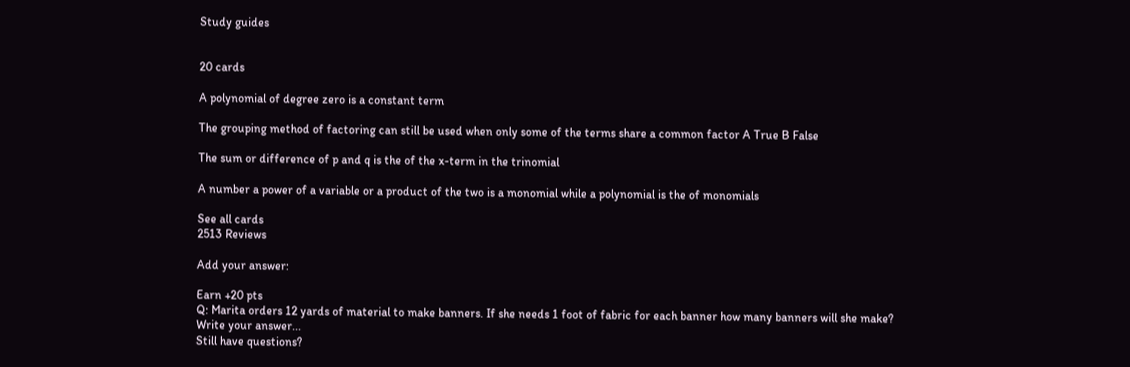Study guides


20 cards

A polynomial of degree zero is a constant term

The grouping method of factoring can still be used when only some of the terms share a common factor A True B False

The sum or difference of p and q is the of the x-term in the trinomial

A number a power of a variable or a product of the two is a monomial while a polynomial is the of monomials

See all cards
2513 Reviews

Add your answer:

Earn +20 pts
Q: Marita orders 12 yards of material to make banners. If she needs 1 foot of fabric for each banner how many banners will she make?
Write your answer...
Still have questions?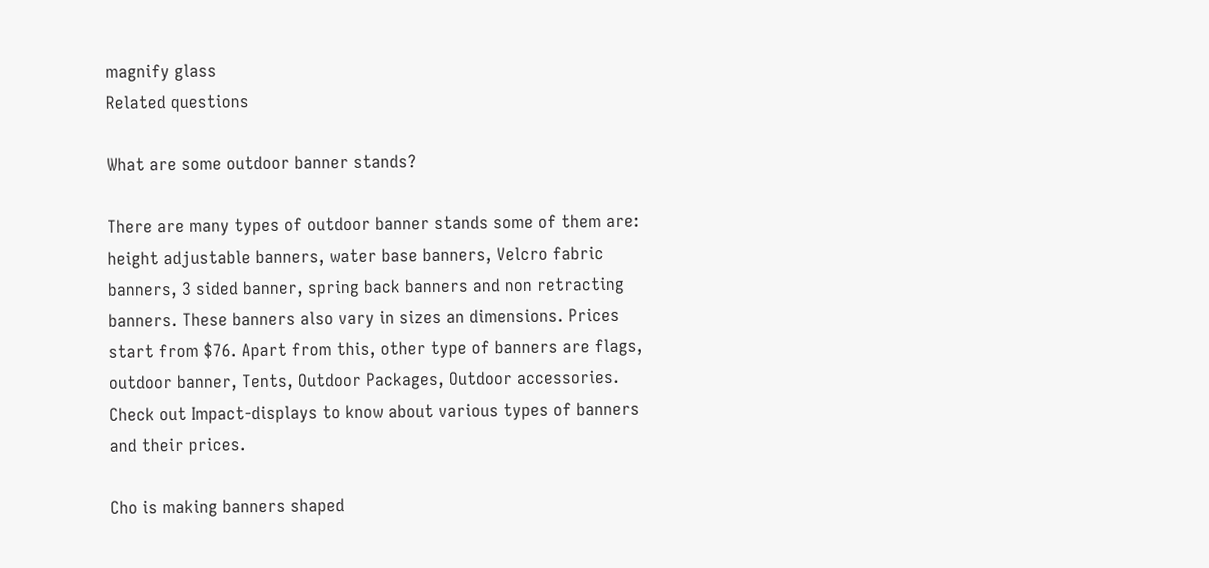magnify glass
Related questions

What are some outdoor banner stands?

There are many types of outdoor banner stands some of them are: height adjustable banners, water base banners, Velcro fabric banners, 3 sided banner, spring back banners and non retracting banners. These banners also vary in sizes an dimensions. Prices start from $76. Apart from this, other type of banners are flags, outdoor banner, Tents, Outdoor Packages, Outdoor accessories. Check out Impact-displays to know about various types of banners and their prices.

Cho is making banners shaped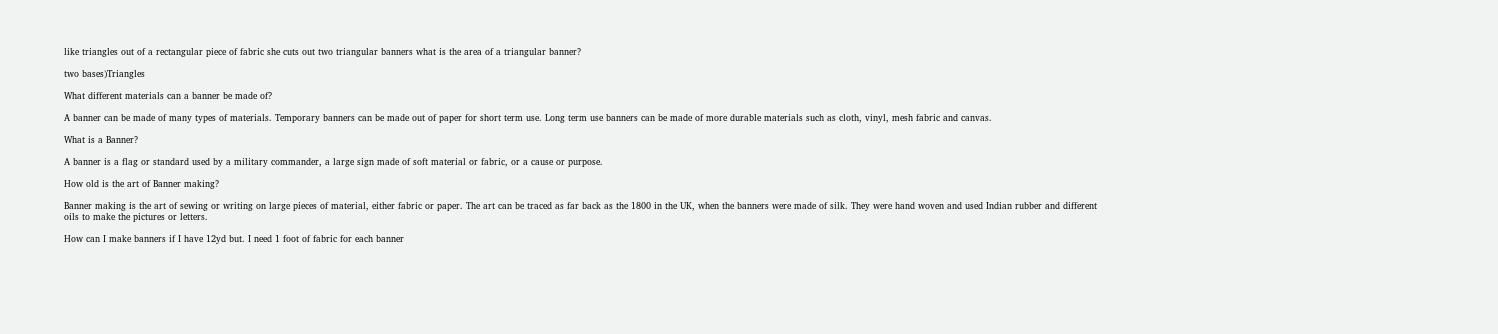like triangles out of a rectangular piece of fabric she cuts out two triangular banners what is the area of a triangular banner?

two bases)Triangles

What different materials can a banner be made of?

A banner can be made of many types of materials. Temporary banners can be made out of paper for short term use. Long term use banners can be made of more durable materials such as cloth, vinyl, mesh fabric and canvas.

What is a Banner?

A banner is a flag or standard used by a military commander, a large sign made of soft material or fabric, or a cause or purpose.

How old is the art of Banner making?

Banner making is the art of sewing or writing on large pieces of material, either fabric or paper. The art can be traced as far back as the 1800 in the UK, when the banners were made of silk. They were hand woven and used Indian rubber and different oils to make the pictures or letters.

How can I make banners if I have 12yd but. I need 1 foot of fabric for each banner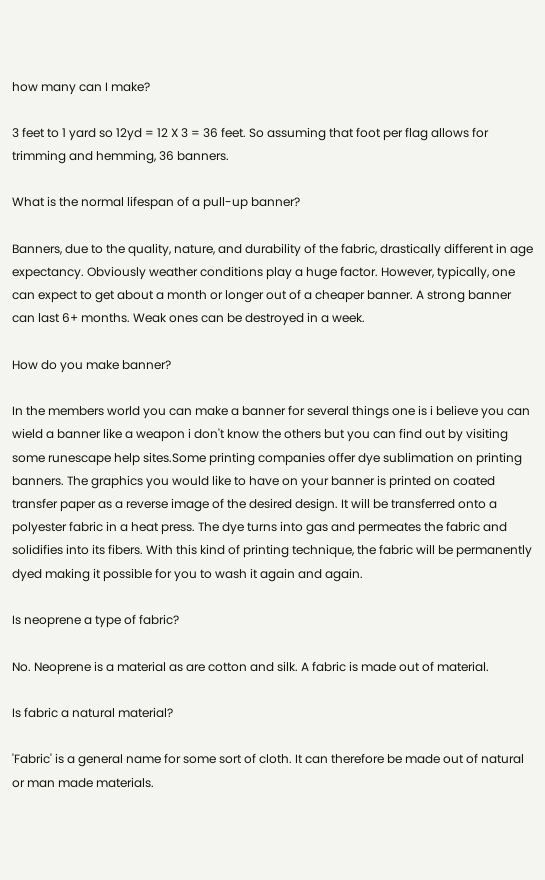how many can I make?

3 feet to 1 yard so 12yd = 12 X 3 = 36 feet. So assuming that foot per flag allows for trimming and hemming, 36 banners.

What is the normal lifespan of a pull-up banner?

Banners, due to the quality, nature, and durability of the fabric, drastically different in age expectancy. Obviously weather conditions play a huge factor. However, typically, one can expect to get about a month or longer out of a cheaper banner. A strong banner can last 6+ months. Weak ones can be destroyed in a week.

How do you make banner?

In the members world you can make a banner for several things one is i believe you can wield a banner like a weapon i don't know the others but you can find out by visiting some runescape help sites.Some printing companies offer dye sublimation on printing banners. The graphics you would like to have on your banner is printed on coated transfer paper as a reverse image of the desired design. It will be transferred onto a polyester fabric in a heat press. The dye turns into gas and permeates the fabric and solidifies into its fibers. With this kind of printing technique, the fabric will be permanently dyed making it possible for you to wash it again and again.

Is neoprene a type of fabric?

No. Neoprene is a material as are cotton and silk. A fabric is made out of material.

Is fabric a natural material?

'Fabric' is a general name for some sort of cloth. It can therefore be made out of natural or man made materials.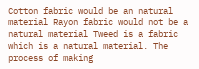Cotton fabric would be an natural material Rayon fabric would not be a natural material Tweed is a fabric which is a natural material. The process of making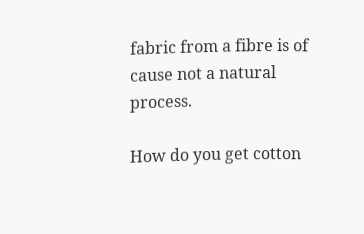fabric from a fibre is of cause not a natural process.

How do you get cotton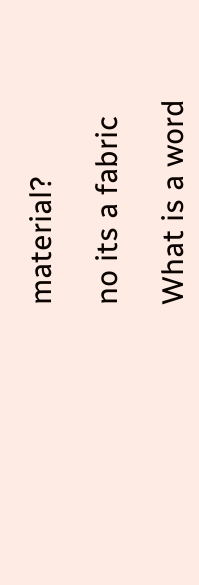material?

no its a fabric

What is a word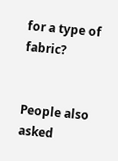for a type of fabric?


People also asked